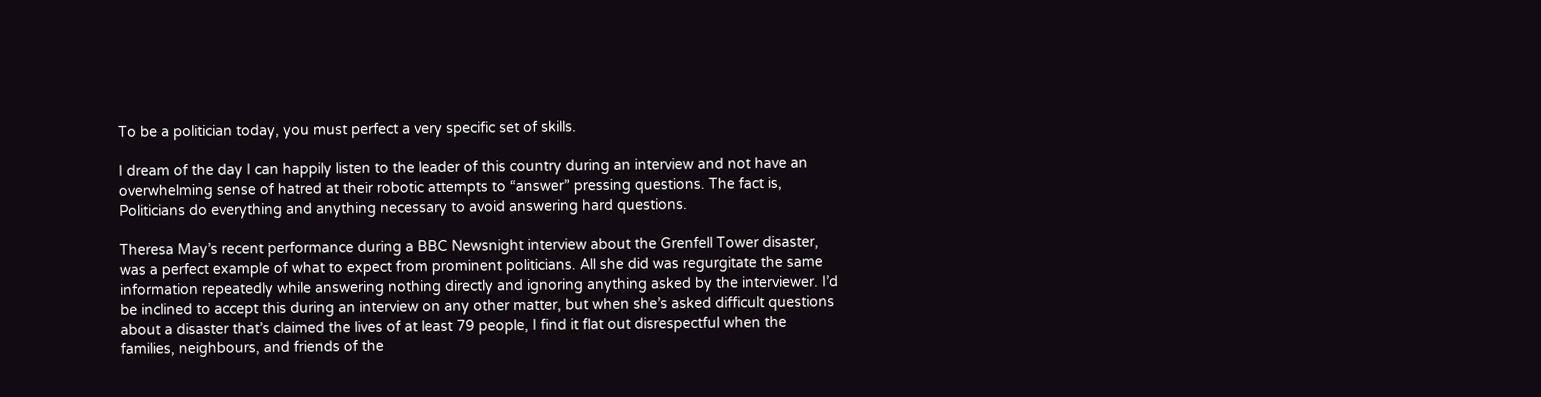To be a politician today, you must perfect a very specific set of skills.

I dream of the day I can happily listen to the leader of this country during an interview and not have an overwhelming sense of hatred at their robotic attempts to “answer” pressing questions. The fact is, Politicians do everything and anything necessary to avoid answering hard questions.

Theresa May’s recent performance during a BBC Newsnight interview about the Grenfell Tower disaster, was a perfect example of what to expect from prominent politicians. All she did was regurgitate the same information repeatedly while answering nothing directly and ignoring anything asked by the interviewer. I’d be inclined to accept this during an interview on any other matter, but when she’s asked difficult questions about a disaster that’s claimed the lives of at least 79 people, I find it flat out disrespectful when the families, neighbours, and friends of the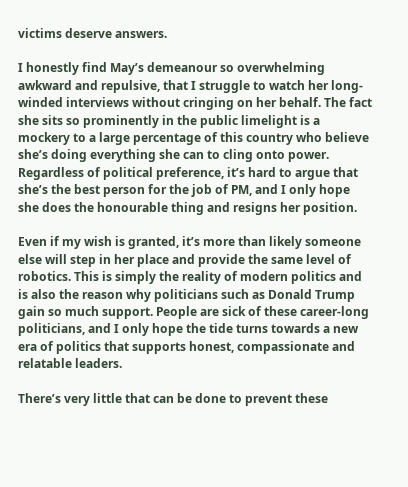victims deserve answers.

I honestly find May’s demeanour so overwhelming awkward and repulsive, that I struggle to watch her long-winded interviews without cringing on her behalf. The fact she sits so prominently in the public limelight is a mockery to a large percentage of this country who believe she’s doing everything she can to cling onto power. Regardless of political preference, it’s hard to argue that she’s the best person for the job of PM, and I only hope she does the honourable thing and resigns her position.

Even if my wish is granted, it’s more than likely someone else will step in her place and provide the same level of robotics. This is simply the reality of modern politics and is also the reason why politicians such as Donald Trump gain so much support. People are sick of these career-long politicians, and I only hope the tide turns towards a new era of politics that supports honest, compassionate and relatable leaders.

There’s very little that can be done to prevent these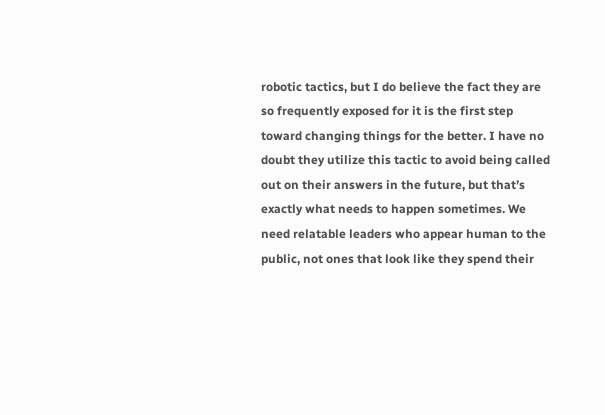robotic tactics, but I do believe the fact they are so frequently exposed for it is the first step toward changing things for the better. I have no doubt they utilize this tactic to avoid being called out on their answers in the future, but that’s exactly what needs to happen sometimes. We need relatable leaders who appear human to the public, not ones that look like they spend their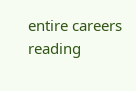entire careers reading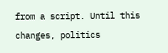from a script. Until this changes, politics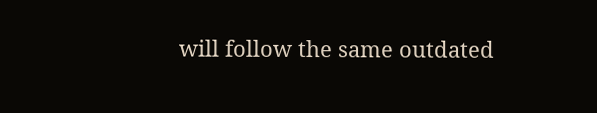will follow the same outdated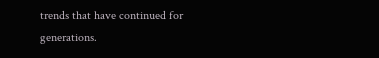trends that have continued for generations.